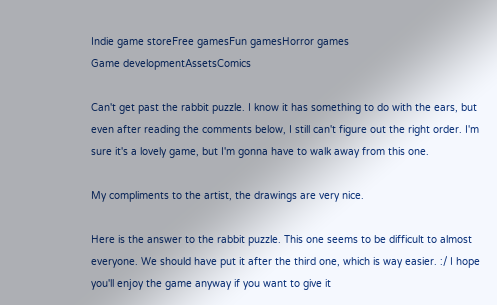Indie game storeFree gamesFun gamesHorror games
Game developmentAssetsComics

Can't get past the rabbit puzzle. I know it has something to do with the ears, but even after reading the comments below, I still can't figure out the right order. I'm sure it's a lovely game, but I'm gonna have to walk away from this one.

My compliments to the artist, the drawings are very nice.

Here is the answer to the rabbit puzzle. This one seems to be difficult to almost everyone. We should have put it after the third one, which is way easier. :/ I hope you'll enjoy the game anyway if you want to give it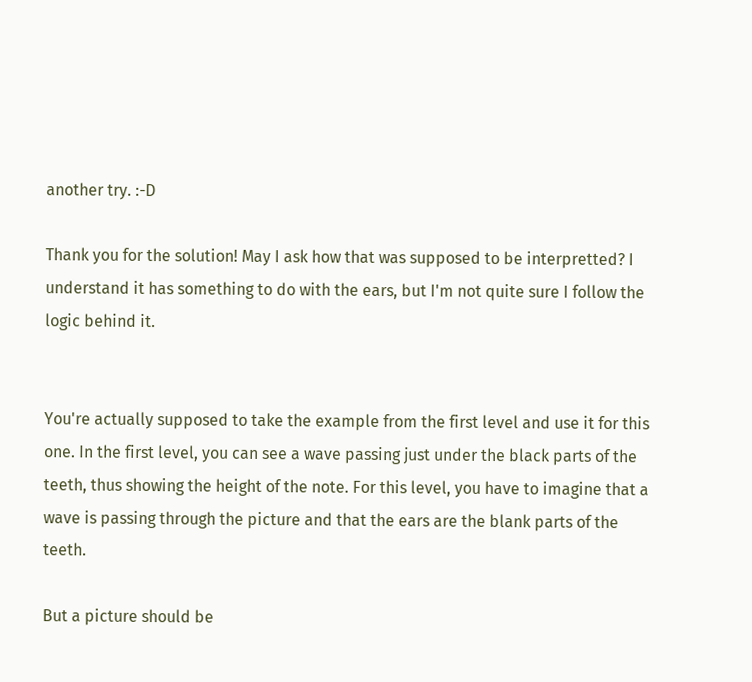another try. :-D

Thank you for the solution! May I ask how that was supposed to be interpretted? I understand it has something to do with the ears, but I'm not quite sure I follow the logic behind it.


You're actually supposed to take the example from the first level and use it for this one. In the first level, you can see a wave passing just under the black parts of the teeth, thus showing the height of the note. For this level, you have to imagine that a wave is passing through the picture and that the ears are the blank parts of the teeth.

But a picture should be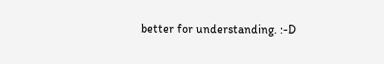better for understanding. :-D